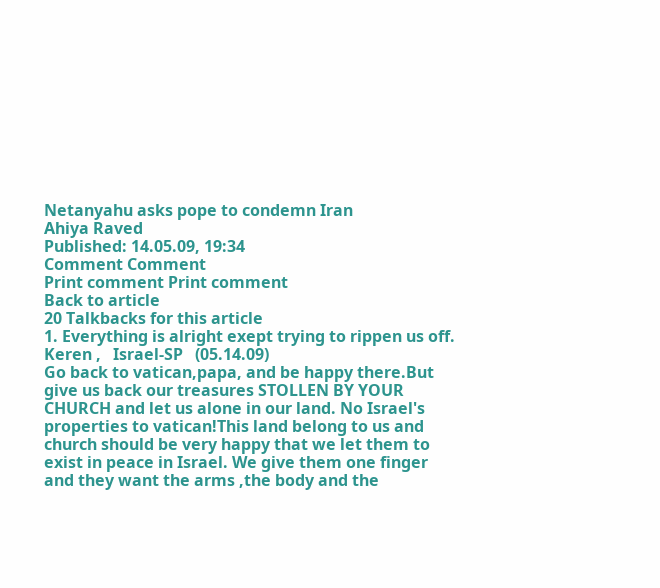Netanyahu asks pope to condemn Iran
Ahiya Raved
Published: 14.05.09, 19:34
Comment Comment
Print comment Print comment
Back to article
20 Talkbacks for this article
1. Everything is alright exept trying to rippen us off.
Keren ,   Israel-SP   (05.14.09)
Go back to vatican,papa, and be happy there.But give us back our treasures STOLLEN BY YOUR CHURCH and let us alone in our land. No Israel's properties to vatican!This land belong to us and church should be very happy that we let them to exist in peace in Israel. We give them one finger and they want the arms ,the body and the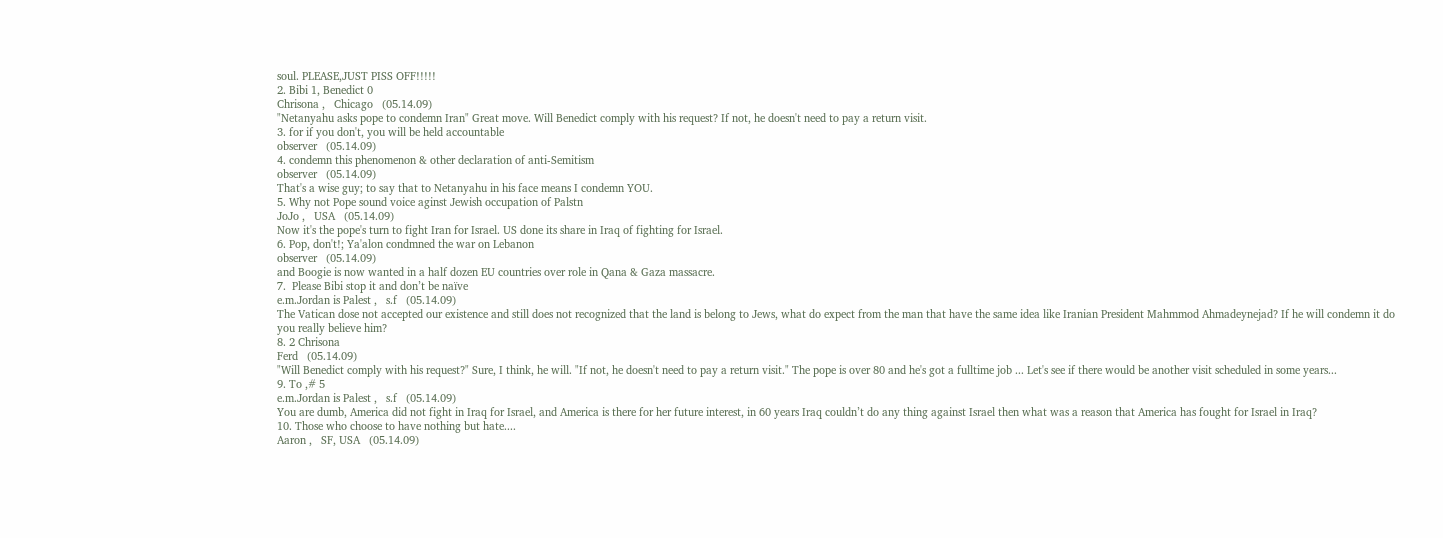soul. PLEASE,JUST PISS OFF!!!!!
2. Bibi 1, Benedict 0
Chrisona ,   Chicago   (05.14.09)
"Netanyahu asks pope to condemn Iran" Great move. Will Benedict comply with his request? If not, he doesn't need to pay a return visit.
3. for if you don't, you will be held accountable
observer   (05.14.09)
4. condemn this phenomenon & other declaration of anti-Semitism
observer   (05.14.09)
That's a wise guy; to say that to Netanyahu in his face means I condemn YOU.
5. Why not Pope sound voice aginst Jewish occupation of Palstn
JoJo ,   USA   (05.14.09)
Now it's the pope's turn to fight Iran for Israel. US done its share in Iraq of fighting for Israel.
6. Pop, don't!; Ya'alon condmned the war on Lebanon
observer   (05.14.09)
and Boogie is now wanted in a half dozen EU countries over role in Qana & Gaza massacre.
7.  Please Bibi stop it and don’t be naïve
e.m.Jordan is Palest ,   s.f   (05.14.09)
The Vatican dose not accepted our existence and still does not recognized that the land is belong to Jews, what do expect from the man that have the same idea like Iranian President Mahmmod Ahmadeynejad? If he will condemn it do you really believe him?
8. 2 Chrisona
Ferd   (05.14.09)
"Will Benedict comply with his request?" Sure, I think, he will. "If not, he doesn't need to pay a return visit." The pope is over 80 and he's got a fulltime job ... Let's see if there would be another visit scheduled in some years...
9. To ,# 5
e.m.Jordan is Palest ,   s.f   (05.14.09)
You are dumb, America did not fight in Iraq for Israel, and America is there for her future interest, in 60 years Iraq couldn’t do any thing against Israel then what was a reason that America has fought for Israel in Iraq?
10. Those who choose to have nothing but hate....
Aaron ,   SF, USA   (05.14.09)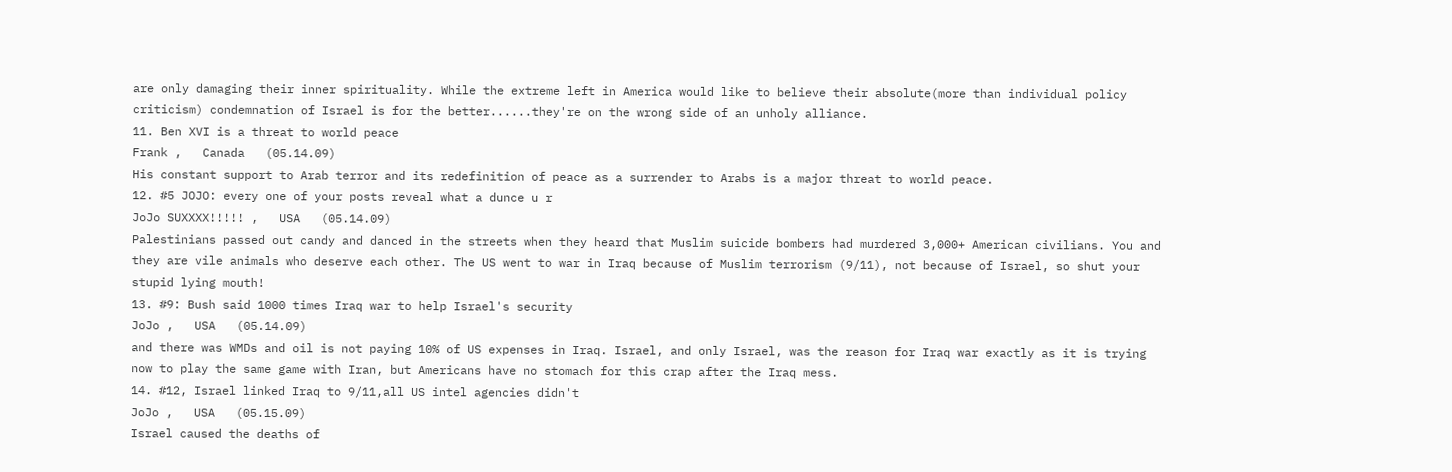are only damaging their inner spirituality. While the extreme left in America would like to believe their absolute(more than individual policy criticism) condemnation of Israel is for the better......they're on the wrong side of an unholy alliance.
11. Ben XVI is a threat to world peace
Frank ,   Canada   (05.14.09)
His constant support to Arab terror and its redefinition of peace as a surrender to Arabs is a major threat to world peace.
12. #5 JOJO: every one of your posts reveal what a dunce u r
JoJo SUXXXX!!!!! ,   USA   (05.14.09)
Palestinians passed out candy and danced in the streets when they heard that Muslim suicide bombers had murdered 3,000+ American civilians. You and they are vile animals who deserve each other. The US went to war in Iraq because of Muslim terrorism (9/11), not because of Israel, so shut your stupid lying mouth!
13. #9: Bush said 1000 times Iraq war to help Israel's security
JoJo ,   USA   (05.14.09)
and there was WMDs and oil is not paying 10% of US expenses in Iraq. Israel, and only Israel, was the reason for Iraq war exactly as it is trying now to play the same game with Iran, but Americans have no stomach for this crap after the Iraq mess.
14. #12, Israel linked Iraq to 9/11,all US intel agencies didn't
JoJo ,   USA   (05.15.09)
Israel caused the deaths of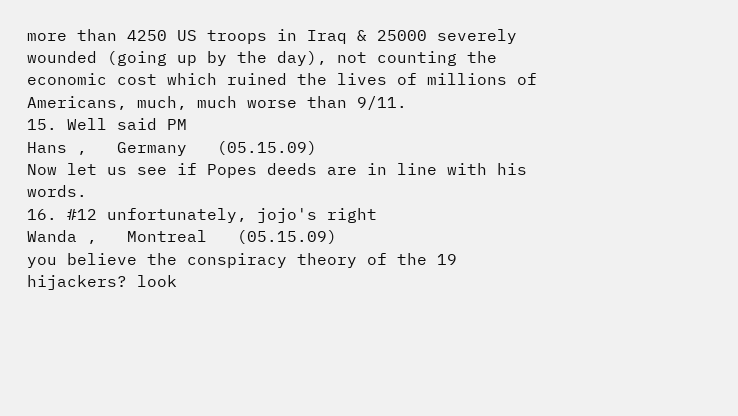more than 4250 US troops in Iraq & 25000 severely wounded (going up by the day), not counting the economic cost which ruined the lives of millions of Americans, much, much worse than 9/11.
15. Well said PM
Hans ,   Germany   (05.15.09)
Now let us see if Popes deeds are in line with his words.
16. #12 unfortunately, jojo's right
Wanda ,   Montreal   (05.15.09)
you believe the conspiracy theory of the 19 hijackers? look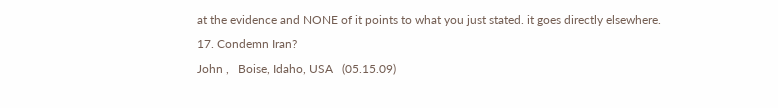at the evidence and NONE of it points to what you just stated. it goes directly elsewhere.
17. Condemn Iran?
John ,   Boise, Idaho, USA   (05.15.09)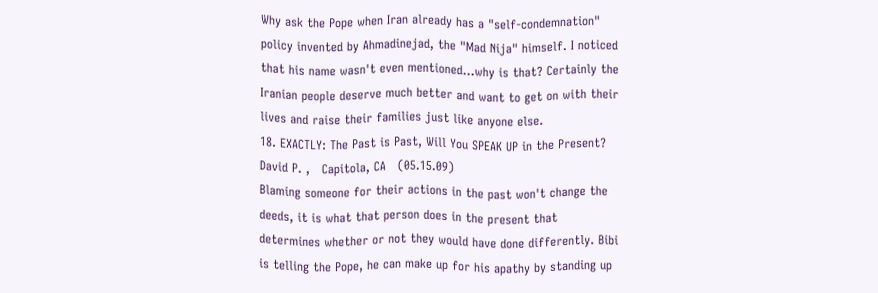Why ask the Pope when Iran already has a "self-condemnation" policy invented by Ahmadinejad, the "Mad Nija" himself. I noticed that his name wasn't even mentioned...why is that? Certainly the Iranian people deserve much better and want to get on with their lives and raise their families just like anyone else.
18. EXACTLY: The Past is Past, Will You SPEAK UP in the Present?
David P. ,   Capitola, CA   (05.15.09)
Blaming someone for their actions in the past won't change the deeds, it is what that person does in the present that determines whether or not they would have done differently. Bibi is telling the Pope, he can make up for his apathy by standing up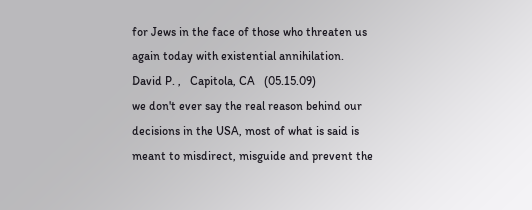for Jews in the face of those who threaten us again today with existential annihilation.
David P. ,   Capitola, CA   (05.15.09)
we don't ever say the real reason behind our decisions in the USA, most of what is said is meant to misdirect, misguide and prevent the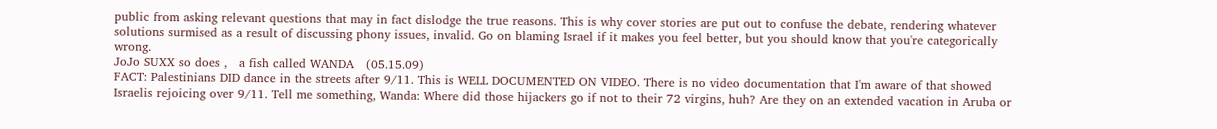public from asking relevant questions that may in fact dislodge the true reasons. This is why cover stories are put out to confuse the debate, rendering whatever solutions surmised as a result of discussing phony issues, invalid. Go on blaming Israel if it makes you feel better, but you should know that you're categorically wrong.
JoJo SUXX so does ,   a fish called WANDA   (05.15.09)
FACT: Palestinians DID dance in the streets after 9/11. This is WELL DOCUMENTED ON VIDEO. There is no video documentation that I'm aware of that showed Israelis rejoicing over 9/11. Tell me something, Wanda: Where did those hijackers go if not to their 72 virgins, huh? Are they on an extended vacation in Aruba or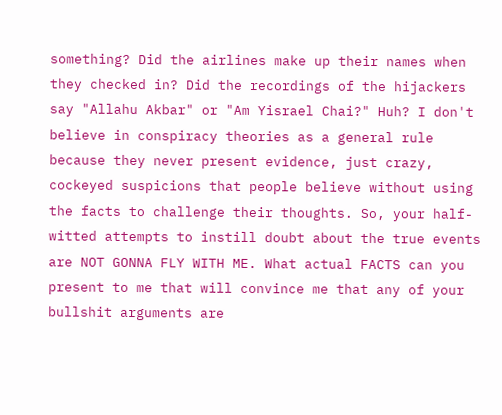something? Did the airlines make up their names when they checked in? Did the recordings of the hijackers say "Allahu Akbar" or "Am Yisrael Chai?" Huh? I don't believe in conspiracy theories as a general rule because they never present evidence, just crazy, cockeyed suspicions that people believe without using the facts to challenge their thoughts. So, your half-witted attempts to instill doubt about the true events are NOT GONNA FLY WITH ME. What actual FACTS can you present to me that will convince me that any of your bullshit arguments are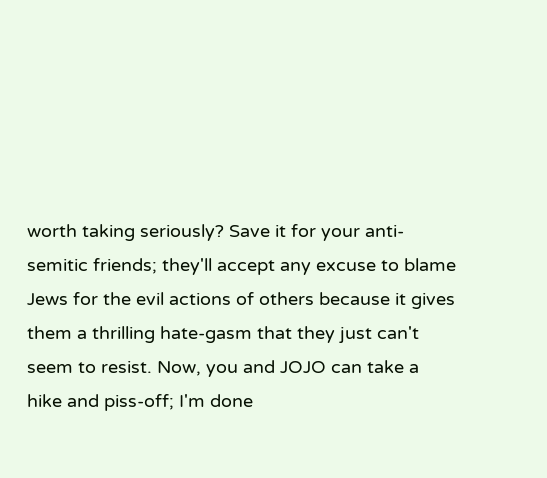worth taking seriously? Save it for your anti-semitic friends; they'll accept any excuse to blame Jews for the evil actions of others because it gives them a thrilling hate-gasm that they just can't seem to resist. Now, you and JOJO can take a hike and piss-off; I'm done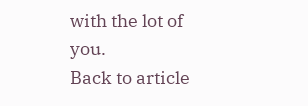with the lot of you.
Back to article